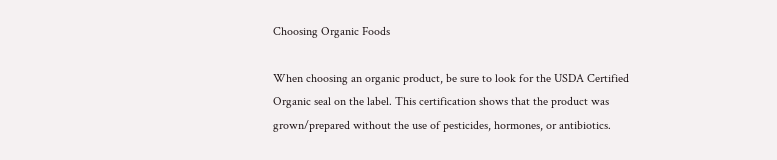Choosing Organic Foods

When choosing an organic product, be sure to look for the USDA Certified Organic seal on the label. This certification shows that the product was grown/prepared without the use of pesticides, hormones, or antibiotics.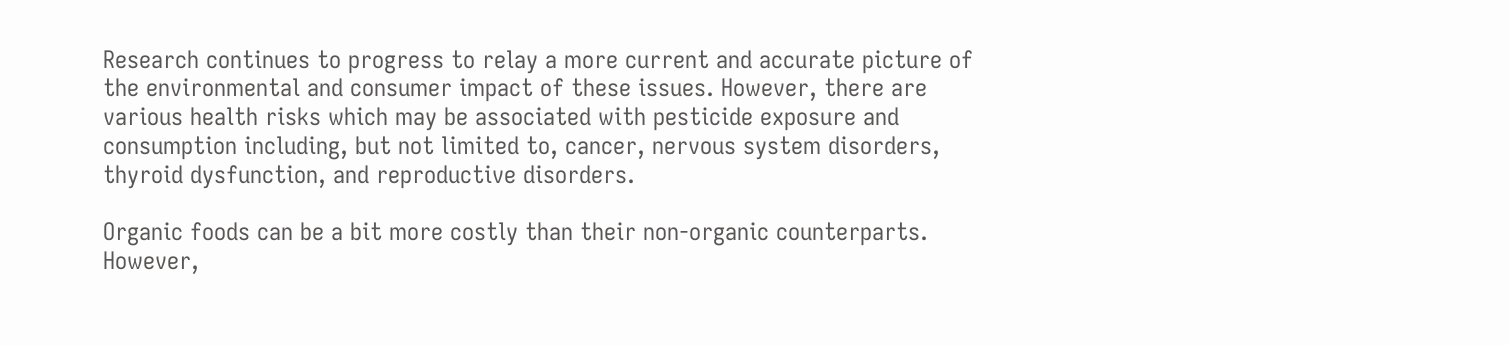Research continues to progress to relay a more current and accurate picture of the environmental and consumer impact of these issues. However, there are various health risks which may be associated with pesticide exposure and consumption including, but not limited to, cancer, nervous system disorders, thyroid dysfunction, and reproductive disorders.

Organic foods can be a bit more costly than their non-organic counterparts. However,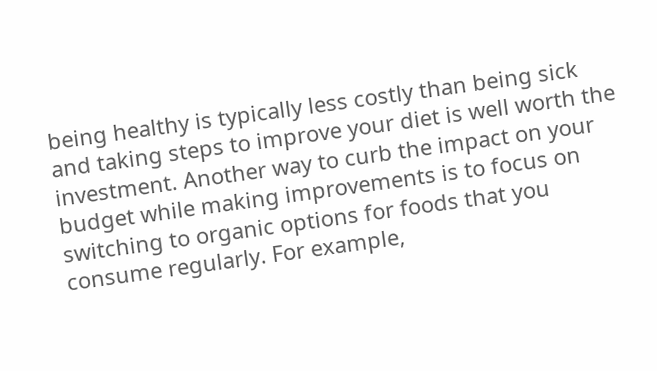being healthy is typically less costly than being sick and taking steps to improve your diet is well worth the investment. Another way to curb the impact on your budget while making improvements is to focus on switching to organic options for foods that you consume regularly. For example,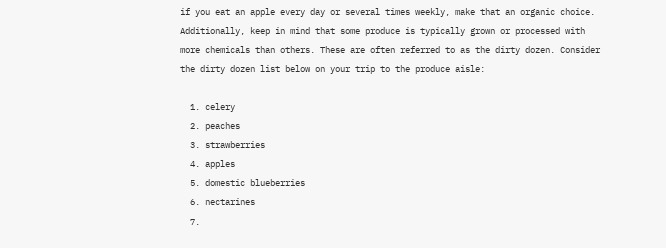if you eat an apple every day or several times weekly, make that an organic choice. Additionally, keep in mind that some produce is typically grown or processed with more chemicals than others. These are often referred to as the dirty dozen. Consider the dirty dozen list below on your trip to the produce aisle:

  1. celery
  2. peaches
  3. strawberries
  4. apples
  5. domestic blueberries
  6. nectarines
  7.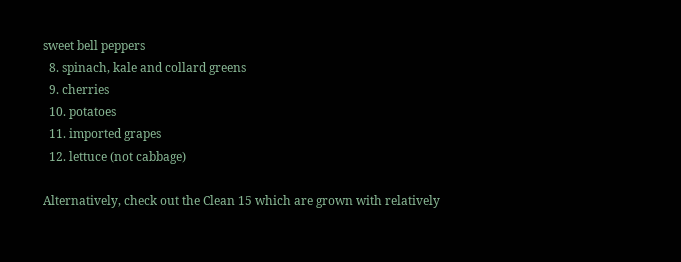sweet bell peppers
  8. spinach, kale and collard greens
  9. cherries
  10. potatoes
  11. imported grapes
  12. lettuce (not cabbage)

Alternatively, check out the Clean 15 which are grown with relatively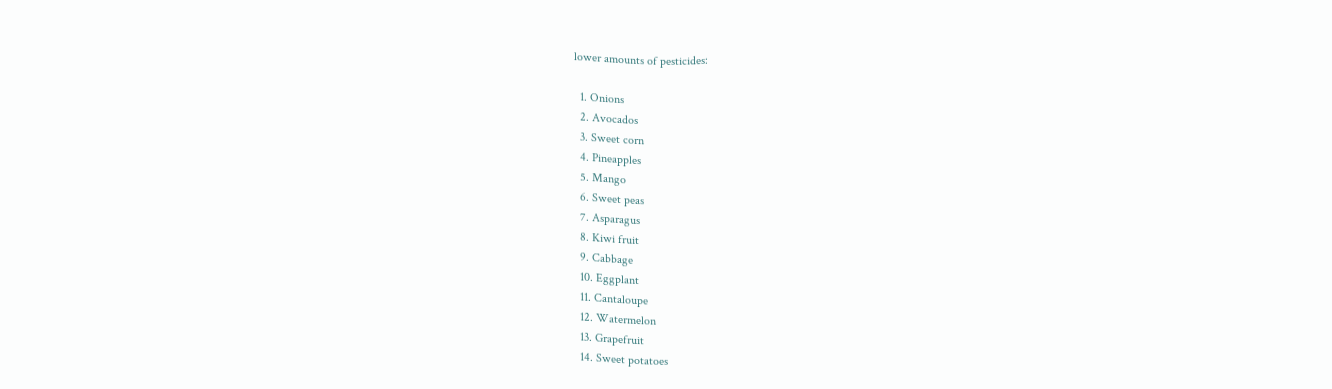lower amounts of pesticides:

  1. Onions
  2. Avocados
  3. Sweet corn
  4. Pineapples
  5. Mango
  6. Sweet peas
  7. Asparagus
  8. Kiwi fruit
  9. Cabbage
  10. Eggplant
  11. Cantaloupe
  12. Watermelon
  13. Grapefruit
  14. Sweet potatoes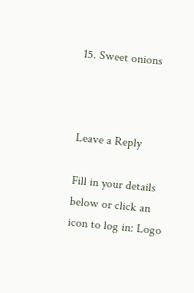15. Sweet onions



Leave a Reply

Fill in your details below or click an icon to log in: Logo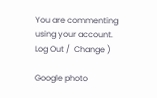You are commenting using your account. Log Out /  Change )

Google photo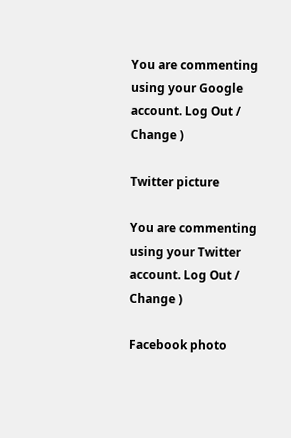You are commenting using your Google account. Log Out /  Change )

Twitter picture

You are commenting using your Twitter account. Log Out /  Change )

Facebook photo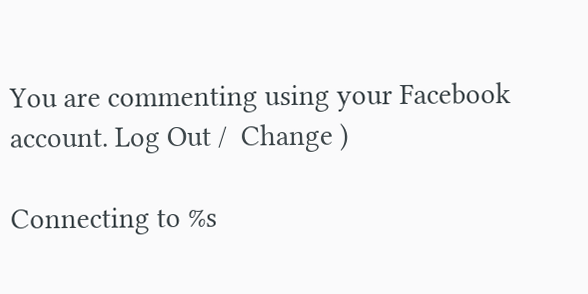You are commenting using your Facebook account. Log Out /  Change )

Connecting to %s